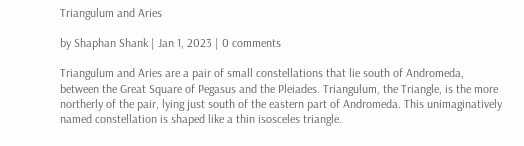Triangulum and Aries

by Shaphan Shank | Jan 1, 2023 | 0 comments

Triangulum and Aries are a pair of small constellations that lie south of Andromeda, between the Great Square of Pegasus and the Pleiades. Triangulum, the Triangle, is the more northerly of the pair, lying just south of the eastern part of Andromeda. This unimaginatively named constellation is shaped like a thin isosceles triangle.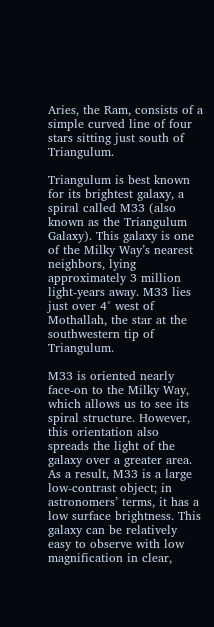Aries, the Ram, consists of a simple curved line of four stars sitting just south of Triangulum.

Triangulum is best known for its brightest galaxy, a spiral called M33 (also known as the Triangulum Galaxy). This galaxy is one of the Milky Way’s nearest neighbors, lying approximately 3 million light-years away. M33 lies just over 4° west of Mothallah, the star at the southwestern tip of Triangulum.

M33 is oriented nearly face-on to the Milky Way, which allows us to see its spiral structure. However, this orientation also spreads the light of the galaxy over a greater area. As a result, M33 is a large low-contrast object; in astronomers’ terms, it has a low surface brightness. This galaxy can be relatively easy to observe with low magnification in clear,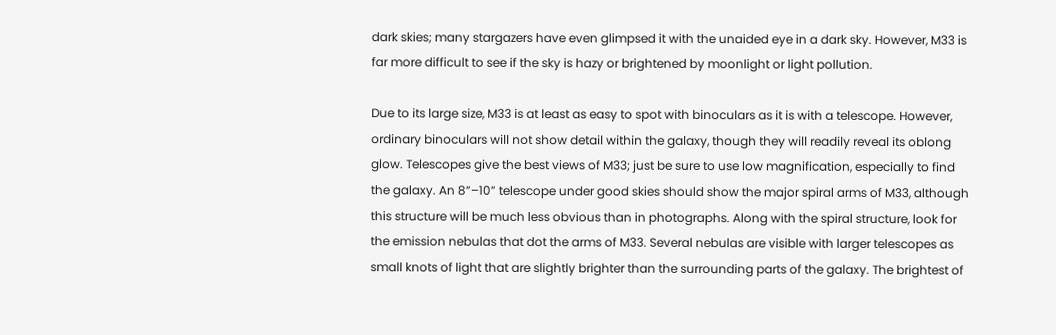dark skies; many stargazers have even glimpsed it with the unaided eye in a dark sky. However, M33 is far more difficult to see if the sky is hazy or brightened by moonlight or light pollution.

Due to its large size, M33 is at least as easy to spot with binoculars as it is with a telescope. However, ordinary binoculars will not show detail within the galaxy, though they will readily reveal its oblong glow. Telescopes give the best views of M33; just be sure to use low magnification, especially to find the galaxy. An 8”–10” telescope under good skies should show the major spiral arms of M33, although this structure will be much less obvious than in photographs. Along with the spiral structure, look for the emission nebulas that dot the arms of M33. Several nebulas are visible with larger telescopes as small knots of light that are slightly brighter than the surrounding parts of the galaxy. The brightest of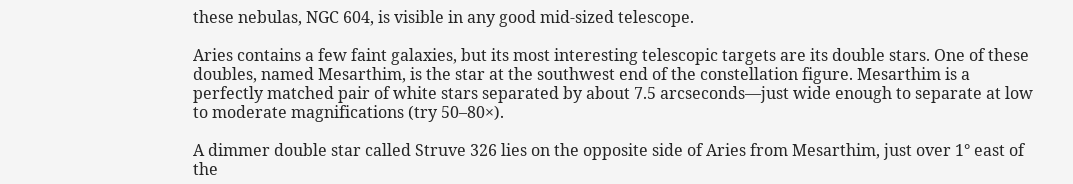these nebulas, NGC 604, is visible in any good mid-sized telescope.

Aries contains a few faint galaxies, but its most interesting telescopic targets are its double stars. One of these doubles, named Mesarthim, is the star at the southwest end of the constellation figure. Mesarthim is a perfectly matched pair of white stars separated by about 7.5 arcseconds—just wide enough to separate at low to moderate magnifications (try 50–80×).

A dimmer double star called Struve 326 lies on the opposite side of Aries from Mesarthim, just over 1° east of the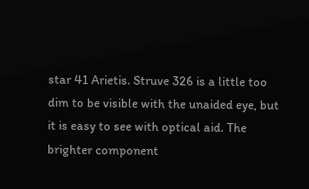star 41 Arietis. Struve 326 is a little too dim to be visible with the unaided eye, but it is easy to see with optical aid. The brighter component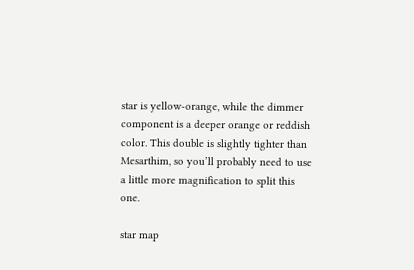star is yellow-orange, while the dimmer component is a deeper orange or reddish color. This double is slightly tighter than Mesarthim, so you’ll probably need to use a little more magnification to split this one.

star map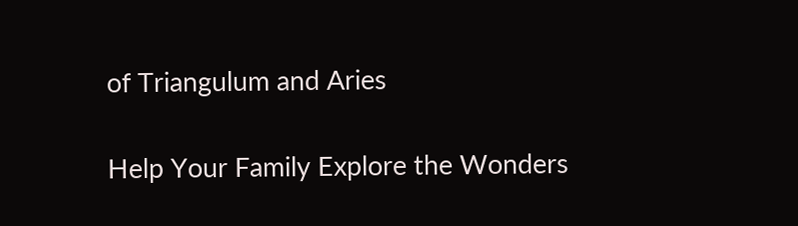of Triangulum and Aries

Help Your Family Explore the Wonders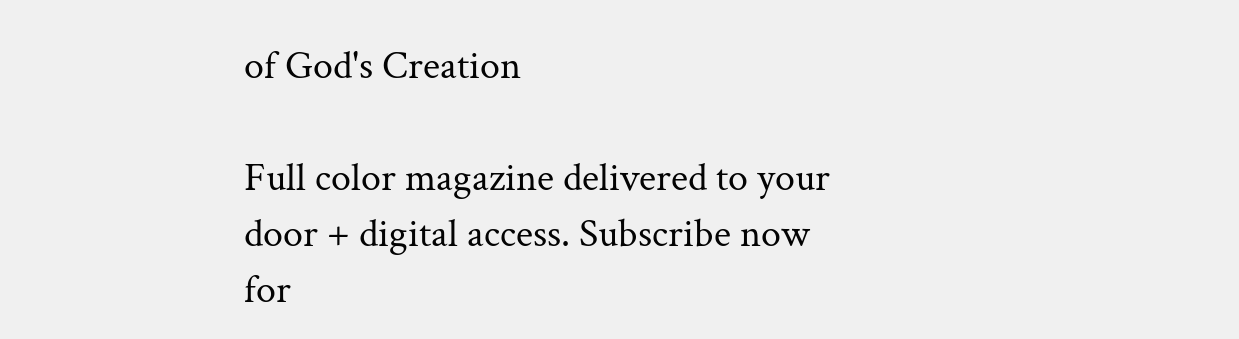of God's Creation

Full color magazine delivered to your door + digital access. Subscribe now for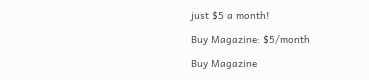just $5 a month!

Buy Magazine: $5/month

Buy Magazine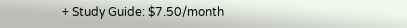+ Study Guide: $7.50/month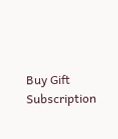Buy Gift Subscription